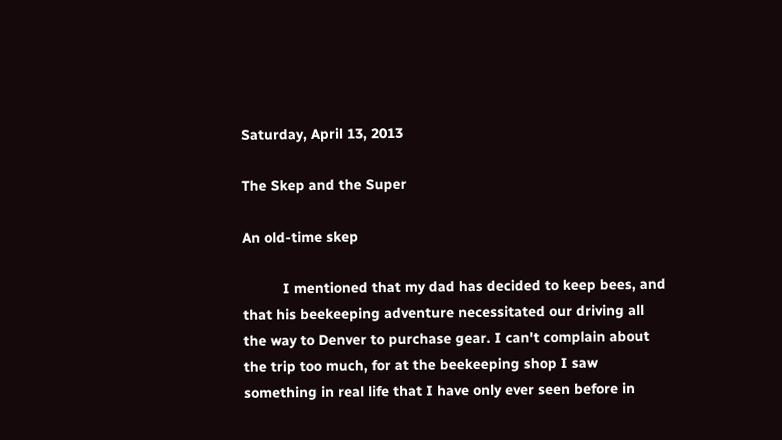Saturday, April 13, 2013

The Skep and the Super

An old-time skep

          I mentioned that my dad has decided to keep bees, and that his beekeeping adventure necessitated our driving all the way to Denver to purchase gear. I can't complain about the trip too much, for at the beekeeping shop I saw something in real life that I have only ever seen before in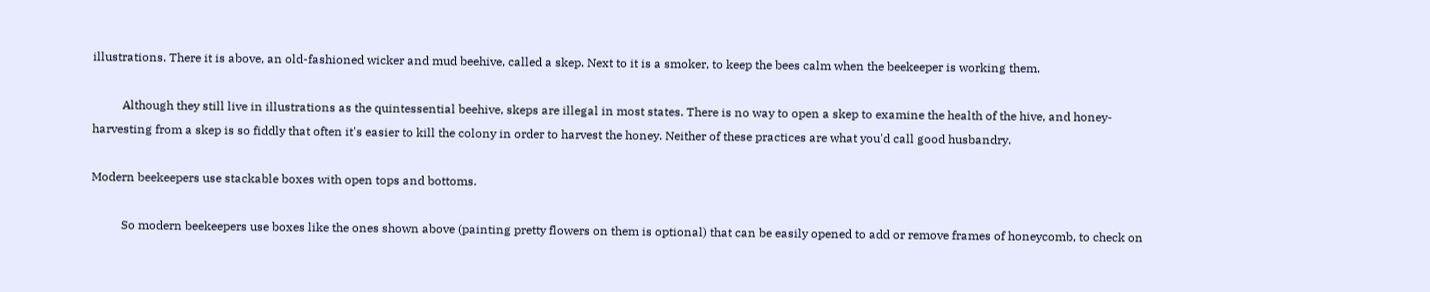illustrations. There it is above, an old-fashioned wicker and mud beehive, called a skep. Next to it is a smoker, to keep the bees calm when the beekeeper is working them.

          Although they still live in illustrations as the quintessential beehive, skeps are illegal in most states. There is no way to open a skep to examine the health of the hive, and honey-harvesting from a skep is so fiddly that often it's easier to kill the colony in order to harvest the honey. Neither of these practices are what you'd call good husbandry.

Modern beekeepers use stackable boxes with open tops and bottoms.

          So modern beekeepers use boxes like the ones shown above (painting pretty flowers on them is optional) that can be easily opened to add or remove frames of honeycomb, to check on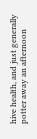hive health, and just generally potter away an afternoon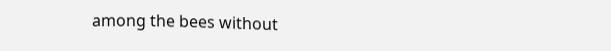among the bees without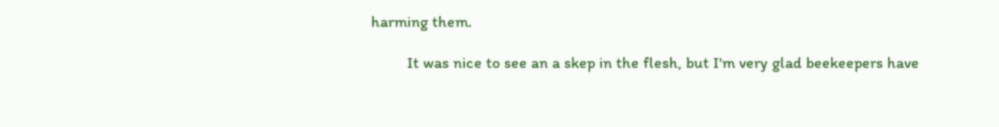harming them.

         It was nice to see an a skep in the flesh, but I'm very glad beekeepers have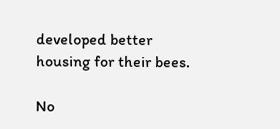developed better housing for their bees.

No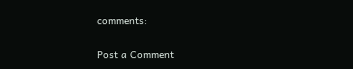comments:

Post a Comment